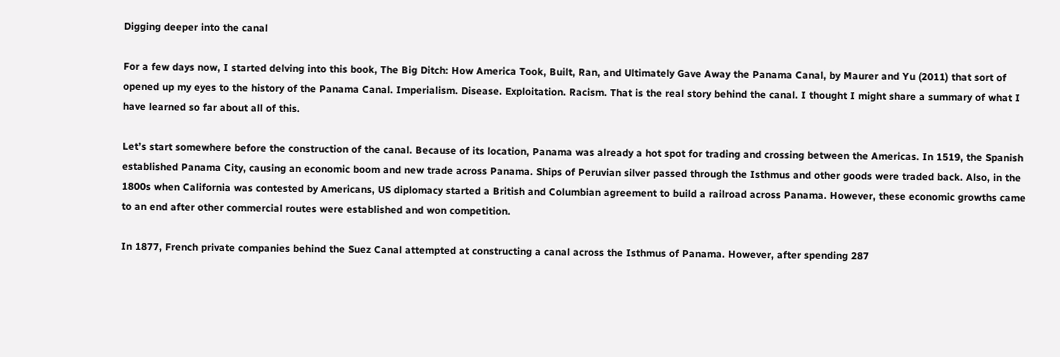Digging deeper into the canal

For a few days now, I started delving into this book, The Big Ditch: How America Took, Built, Ran, and Ultimately Gave Away the Panama Canal, by Maurer and Yu (2011) that sort of opened up my eyes to the history of the Panama Canal. Imperialism. Disease. Exploitation. Racism. That is the real story behind the canal. I thought I might share a summary of what I have learned so far about all of this.

Let’s start somewhere before the construction of the canal. Because of its location, Panama was already a hot spot for trading and crossing between the Americas. In 1519, the Spanish established Panama City, causing an economic boom and new trade across Panama. Ships of Peruvian silver passed through the Isthmus and other goods were traded back. Also, in the 1800s when California was contested by Americans, US diplomacy started a British and Columbian agreement to build a railroad across Panama. However, these economic growths came to an end after other commercial routes were established and won competition.

In 1877, French private companies behind the Suez Canal attempted at constructing a canal across the Isthmus of Panama. However, after spending 287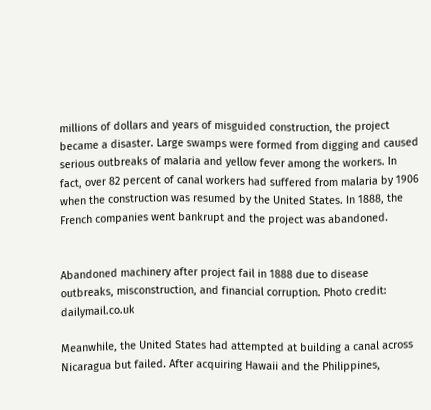millions of dollars and years of misguided construction, the project became a disaster. Large swamps were formed from digging and caused serious outbreaks of malaria and yellow fever among the workers. In fact, over 82 percent of canal workers had suffered from malaria by 1906 when the construction was resumed by the United States. In 1888, the French companies went bankrupt and the project was abandoned.


Abandoned machinery after project fail in 1888 due to disease outbreaks, misconstruction, and financial corruption. Photo credit: dailymail.co.uk

Meanwhile, the United States had attempted at building a canal across Nicaragua but failed. After acquiring Hawaii and the Philippines,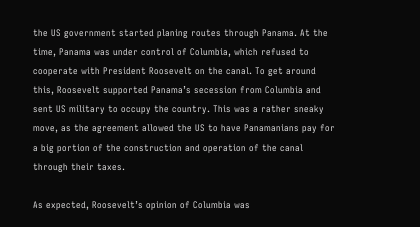the US government started planing routes through Panama. At the time, Panama was under control of Columbia, which refused to cooperate with President Roosevelt on the canal. To get around this, Roosevelt supported Panama’s secession from Columbia and sent US military to occupy the country. This was a rather sneaky move, as the agreement allowed the US to have Panamanians pay for a big portion of the construction and operation of the canal through their taxes.

As expected, Roosevelt’s opinion of Columbia was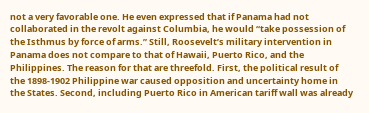not a very favorable one. He even expressed that if Panama had not collaborated in the revolt against Columbia, he would “take possession of the Isthmus by force of arms.” Still, Roosevelt’s military intervention in Panama does not compare to that of Hawaii, Puerto Rico, and the Philippines. The reason for that are threefold. First, the political result of the 1898-1902 Philippine war caused opposition and uncertainty home in the States. Second, including Puerto Rico in American tariff wall was already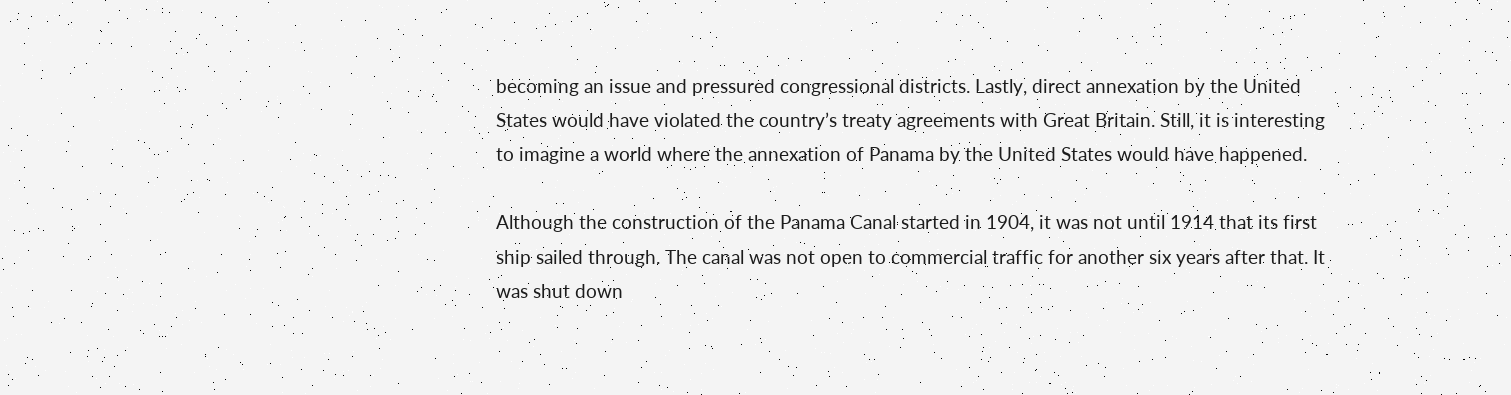becoming an issue and pressured congressional districts. Lastly, direct annexation by the United States would have violated the country’s treaty agreements with Great Britain. Still, it is interesting to imagine a world where the annexation of Panama by the United States would have happened.

Although the construction of the Panama Canal started in 1904, it was not until 1914 that its first ship sailed through. The canal was not open to commercial traffic for another six years after that. It was shut down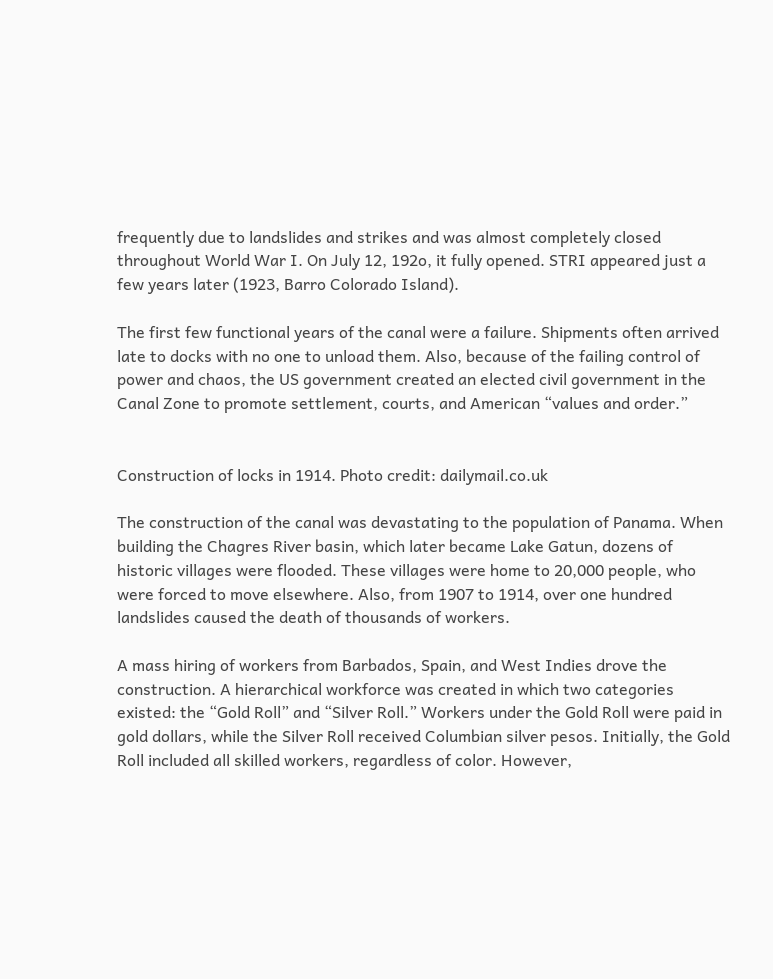frequently due to landslides and strikes and was almost completely closed throughout World War I. On July 12, 192o, it fully opened. STRI appeared just a few years later (1923, Barro Colorado Island).

The first few functional years of the canal were a failure. Shipments often arrived late to docks with no one to unload them. Also, because of the failing control of power and chaos, the US government created an elected civil government in the Canal Zone to promote settlement, courts, and American “values and order.”


Construction of locks in 1914. Photo credit: dailymail.co.uk

The construction of the canal was devastating to the population of Panama. When building the Chagres River basin, which later became Lake Gatun, dozens of historic villages were flooded. These villages were home to 20,000 people, who were forced to move elsewhere. Also, from 1907 to 1914, over one hundred landslides caused the death of thousands of workers.

A mass hiring of workers from Barbados, Spain, and West Indies drove the construction. A hierarchical workforce was created in which two categories existed: the “Gold Roll” and “Silver Roll.” Workers under the Gold Roll were paid in gold dollars, while the Silver Roll received Columbian silver pesos. Initially, the Gold Roll included all skilled workers, regardless of color. However,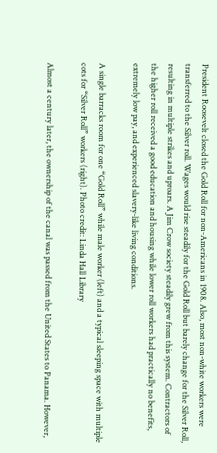President Roosevelt closed the Gold Roll for non-Americans in 1908. Also, most non-white workers were transferred to the Silver roll. Wages would rise steadily for the Gold Roll but barely change for the Silver Roll, resulting in multiple strikes and uproars. A Jim Crow society steadily grew from this system. Contractors of the higher roll received a good education and housing while lower roll workers had practically no benefits, extremely low pay, and experienced slavery-like living conditions.

A single barracks room for one “Gold Roll” while male worker (left) and a typical sleeping space with multiple cots for “Silver Roll” workers (right). Photo credit: Linda Hall Library

Almost a century later, the ownership of the canal was passed from the United States to Panama. However,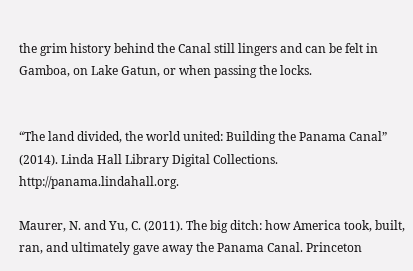the grim history behind the Canal still lingers and can be felt in Gamboa, on Lake Gatun, or when passing the locks.


“The land divided, the world united: Building the Panama Canal” (2014). Linda Hall Library Digital Collections. http://panama.lindahall.org.

Maurer, N. and Yu, C. (2011). The big ditch: how America took, built, ran, and ultimately gave away the Panama Canal. Princeton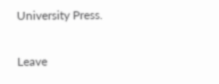University Press.


Leave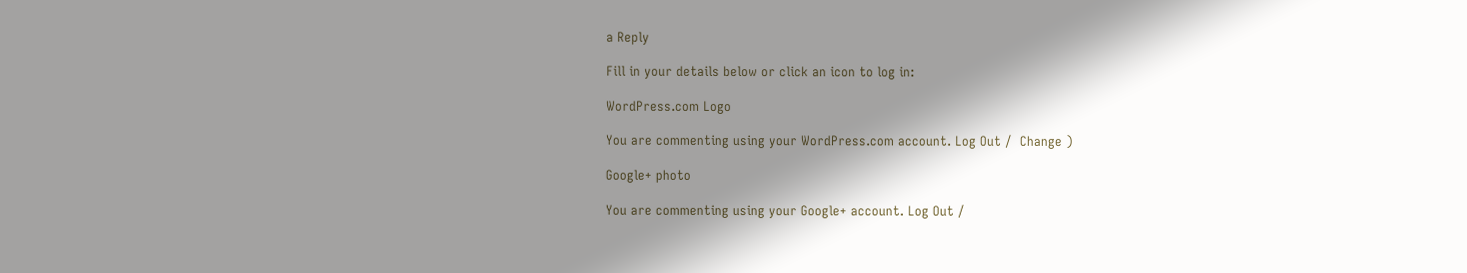a Reply

Fill in your details below or click an icon to log in:

WordPress.com Logo

You are commenting using your WordPress.com account. Log Out /  Change )

Google+ photo

You are commenting using your Google+ account. Log Out /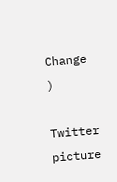Change )

Twitter picture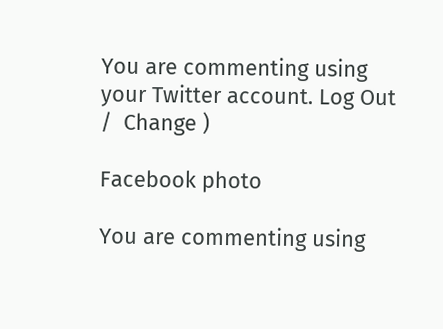You are commenting using your Twitter account. Log Out /  Change )

Facebook photo

You are commenting using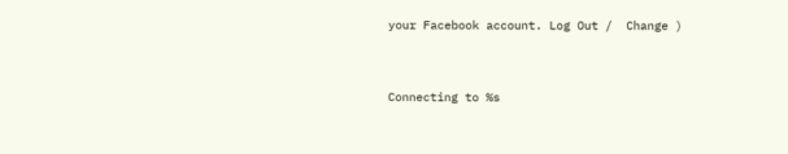your Facebook account. Log Out /  Change )


Connecting to %s